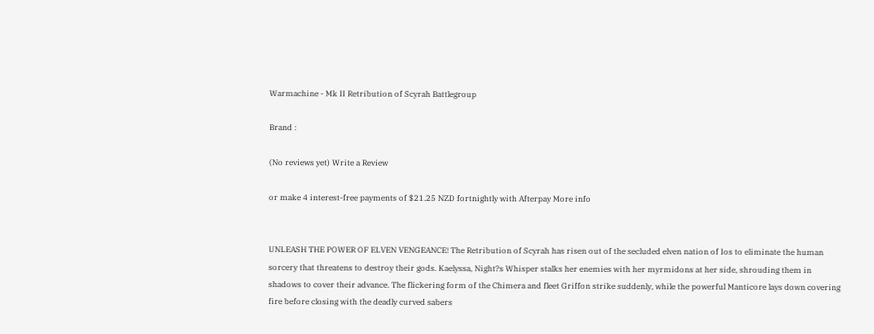Warmachine - Mk II Retribution of Scyrah Battlegroup

Brand :

(No reviews yet) Write a Review

or make 4 interest-free payments of $21.25 NZD fortnightly with Afterpay More info


UNLEASH THE POWER OF ELVEN VENGEANCE! The Retribution of Scyrah has risen out of the secluded elven nation of Ios to eliminate the human sorcery that threatens to destroy their gods. Kaelyssa, Night?s Whisper stalks her enemies with her myrmidons at her side, shrouding them in shadows to cover their advance. The flickering form of the Chimera and fleet Griffon strike suddenly, while the powerful Manticore lays down covering fire before closing with the deadly curved sabers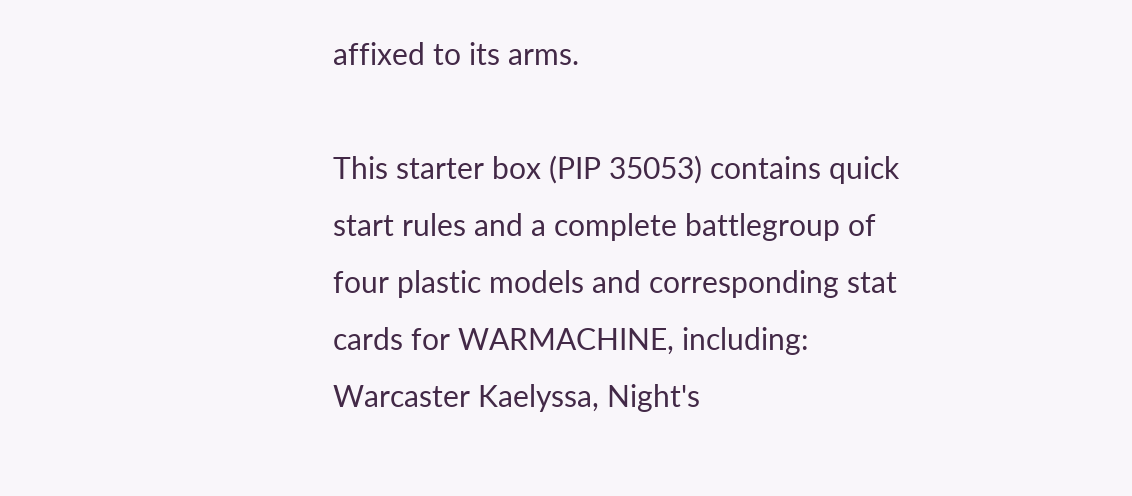affixed to its arms.

This starter box (PIP 35053) contains quick start rules and a complete battlegroup of four plastic models and corresponding stat cards for WARMACHINE, including:
Warcaster Kaelyssa, Night's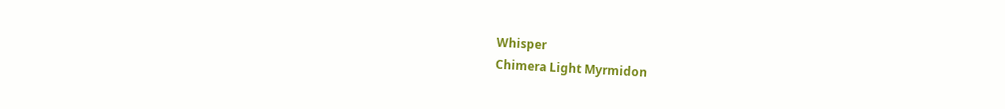Whisper
Chimera Light Myrmidon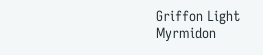Griffon Light Myrmidon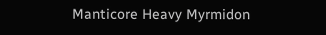Manticore Heavy Myrmidon